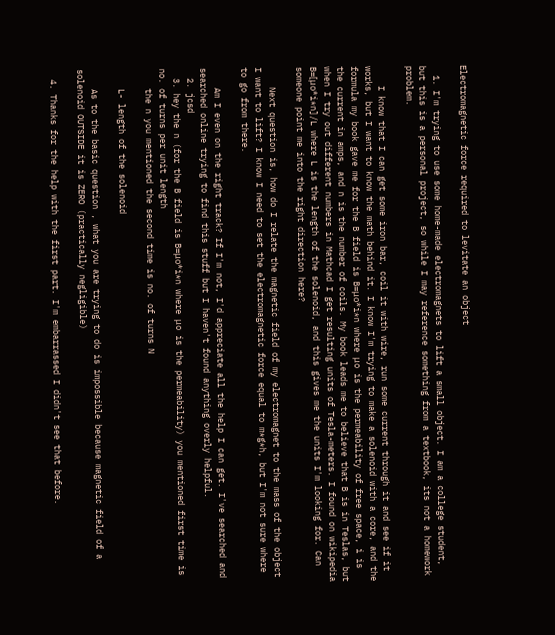Electromagnetic force required to levitate an object

  1. I'm trying to use some home-made electromagnets to lift a small object. I am a college student, but this is a personal project, so while I may reference something from a textbook, its not a homework problem.

    I know that I can get some iron bar, coil it with wire, run some current through it and see if it works, but I want to know the math behind it. I know I'm trying to make a solenoid with a core, and the formula my book gave me for the B field is B=μo*i*n where μo is the permeability of free space, i is the current in amps, and n is the number of coils. My book leads me to believe that B is in Teslas, but when I try out different numbers in Mathcad I get resulting units of Tesla-meters. I found on wikipedia B=[μo*i*n]/L where L is the length of the solenoid, and this gives me the units I'm looking for. Can someone point me into the right direction here?

    Next question is, how do I relate the magnetic field of my electromagnet to the mass of the object I want to lift? I know I need to set the electromagnetic force equal to m*g*h, but I'm not sure where to go from there.

    Am I even on the right track? If I'm not, I'd appreciate all the help I can get. I've searched and searched online trying to find this stuff but I haven't found anything overly helpful.
  2. jcsd
  3. hey the n (for the B field is B=μo*i*n where μo is the permeability) you mentioned first time is no. of turns per unit length
    the n you mentioned the second time is no. of turns N

    L- length of the solenoid

    As to the basic question , what you are trying to do is impossible because magnetic field of a solenoid OUTSIDE it is ZERO (practically negligible)

  4. Thanks for the help with the first part. I'm embarrassed I didn't see that before.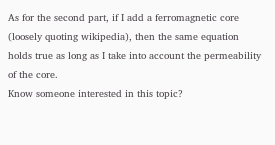As for the second part, if I add a ferromagnetic core (loosely quoting wikipedia), then the same equation holds true as long as I take into account the permeability of the core.
Know someone interested in this topic?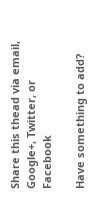Share this thead via email, Google+, Twitter, or Facebook

Have something to add?